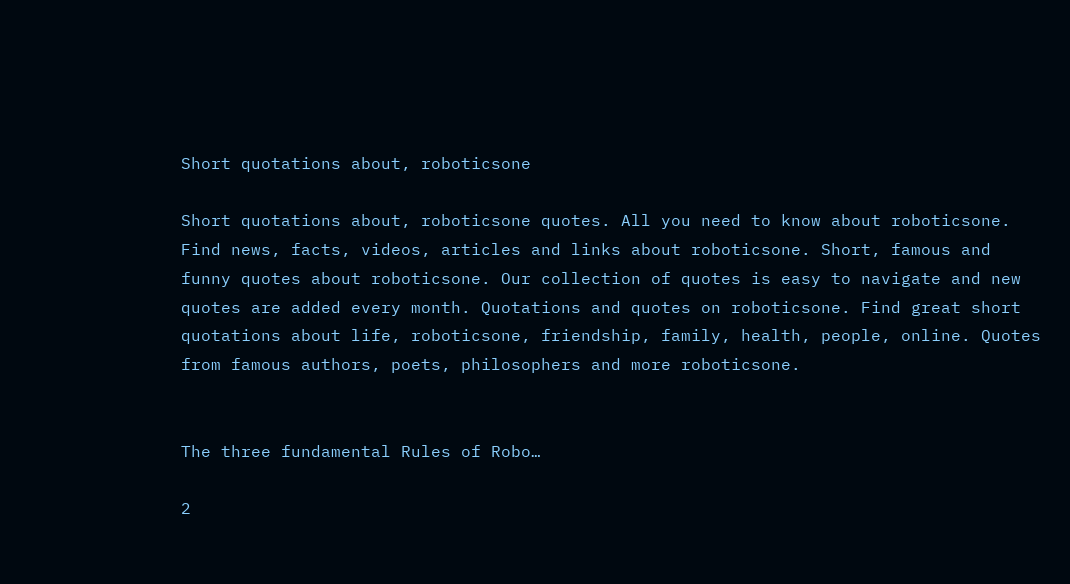Short quotations about, roboticsone

Short quotations about, roboticsone quotes. All you need to know about roboticsone. Find news, facts, videos, articles and links about roboticsone. Short, famous and funny quotes about roboticsone. Our collection of quotes is easy to navigate and new quotes are added every month. Quotations and quotes on roboticsone. Find great short quotations about life, roboticsone, friendship, family, health, people, online. Quotes from famous authors, poets, philosophers and more roboticsone.


The three fundamental Rules of Robo…

2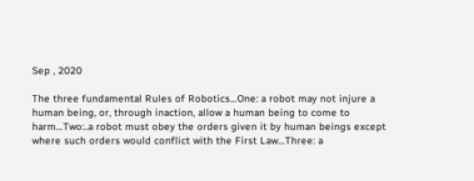Sep , 2020

The three fundamental Rules of Robotics…One: a robot may not injure a human being, or, through inaction, allow a human being to come to harm…Two:..a robot must obey the orders given it by human beings except where such orders would conflict with the First Law…Three: a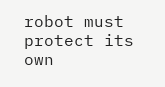robot must protect its own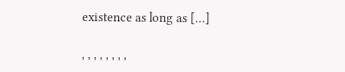existence as long as […]

, , , , , , , ,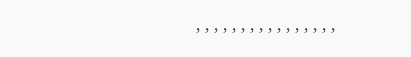, , , , , , , , , , , , , , , ,